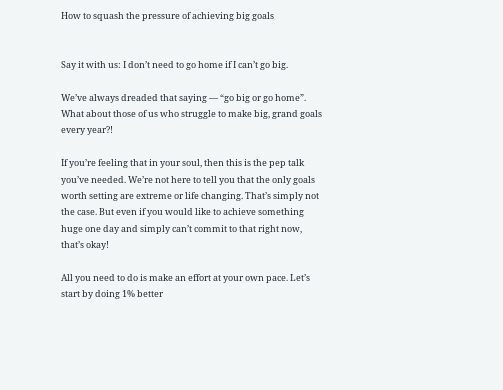How to squash the pressure of achieving big goals


Say it with us: I don’t need to go home if I can’t go big.

We’ve always dreaded that saying — “go big or go home”. What about those of us who struggle to make big, grand goals every year?!

If you’re feeling that in your soul, then this is the pep talk you’ve needed. We’re not here to tell you that the only goals worth setting are extreme or life changing. That’s simply not the case. But even if you would like to achieve something huge one day and simply can’t commit to that right now, that’s okay!

All you need to do is make an effort at your own pace. Let’s start by doing 1% better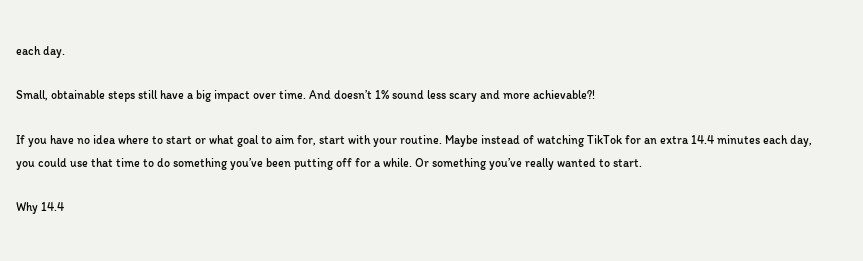each day.

Small, obtainable steps still have a big impact over time. And doesn’t 1% sound less scary and more achievable?!

If you have no idea where to start or what goal to aim for, start with your routine. Maybe instead of watching TikTok for an extra 14.4 minutes each day, you could use that time to do something you’ve been putting off for a while. Or something you’ve really wanted to start.

Why 14.4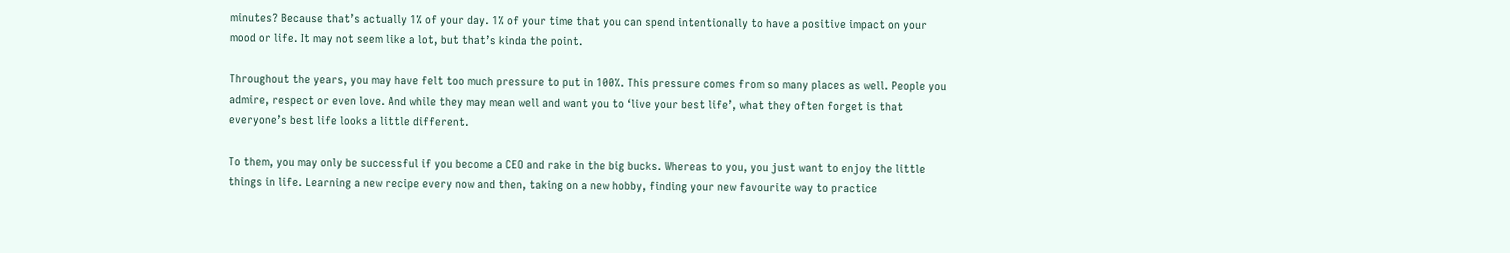minutes? Because that’s actually 1% of your day. 1% of your time that you can spend intentionally to have a positive impact on your mood or life. It may not seem like a lot, but that’s kinda the point.

Throughout the years, you may have felt too much pressure to put in 100%. This pressure comes from so many places as well. People you admire, respect or even love. And while they may mean well and want you to ‘live your best life’, what they often forget is that everyone’s best life looks a little different.

To them, you may only be successful if you become a CEO and rake in the big bucks. Whereas to you, you just want to enjoy the little things in life. Learning a new recipe every now and then, taking on a new hobby, finding your new favourite way to practice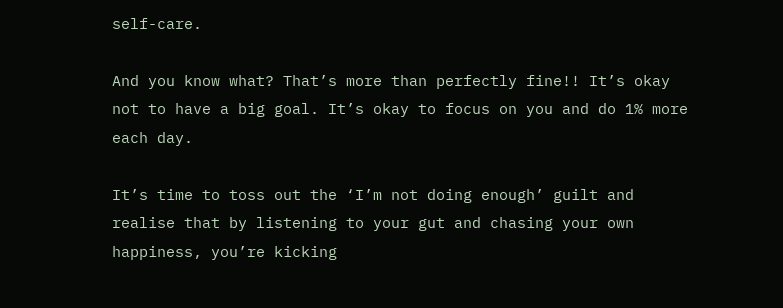self-care.

And you know what? That’s more than perfectly fine!! It’s okay not to have a big goal. It’s okay to focus on you and do 1% more each day.

It’s time to toss out the ‘I’m not doing enough’ guilt and realise that by listening to your gut and chasing your own happiness, you’re kicking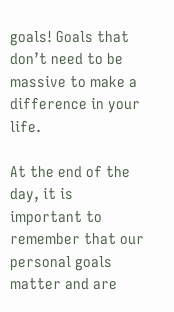goals! Goals that don’t need to be massive to make a difference in your life.

At the end of the day, it is important to remember that our personal goals matter and are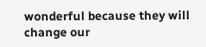wonderful because they will change our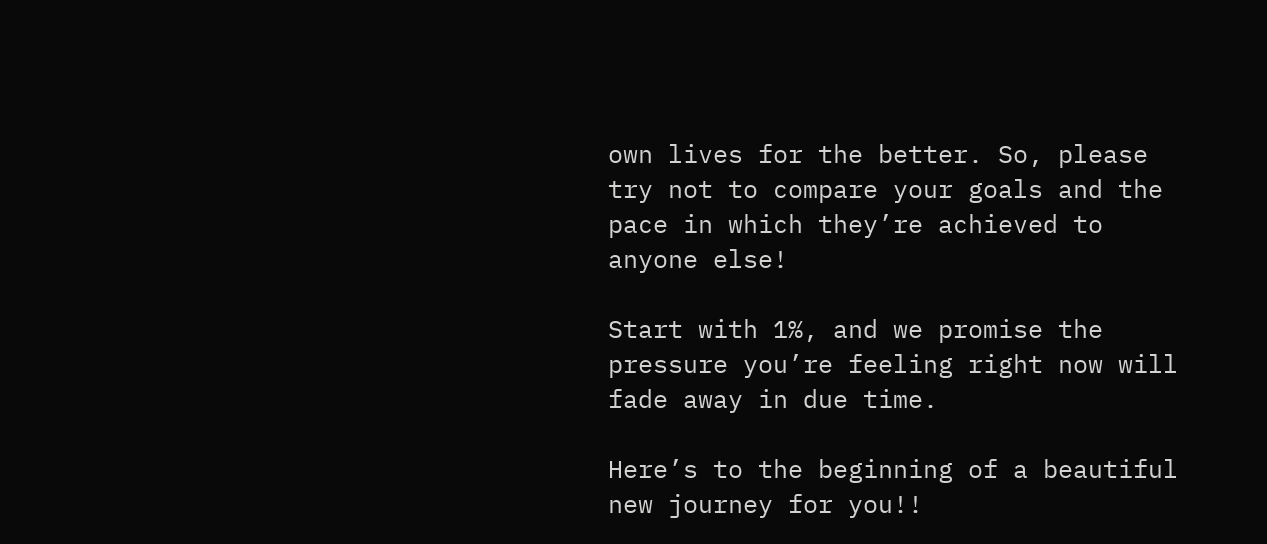own lives for the better. So, please try not to compare your goals and the pace in which they’re achieved to anyone else!

Start with 1%, and we promise the pressure you’re feeling right now will fade away in due time.

Here’s to the beginning of a beautiful new journey for you!!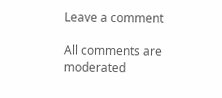Leave a comment

All comments are moderated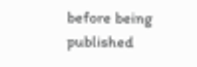before being published